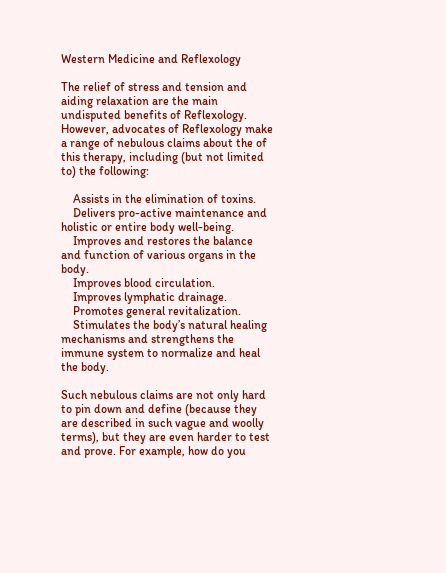Western Medicine and Reflexology

The relief of stress and tension and aiding relaxation are the main undisputed benefits of Reflexology.
However, advocates of Reflexology make a range of nebulous claims about the of this therapy, including (but not limited to) the following:

    Assists in the elimination of toxins.
    Delivers pro-active maintenance and holistic or entire body well-being.
    Improves and restores the balance and function of various organs in the body.
    Improves blood circulation.
    Improves lymphatic drainage.
    Promotes general revitalization.
    Stimulates the body’s natural healing mechanisms and strengthens the immune system to normalize and heal the body.

Such nebulous claims are not only hard to pin down and define (because they are described in such vague and woolly terms), but they are even harder to test and prove. For example, how do you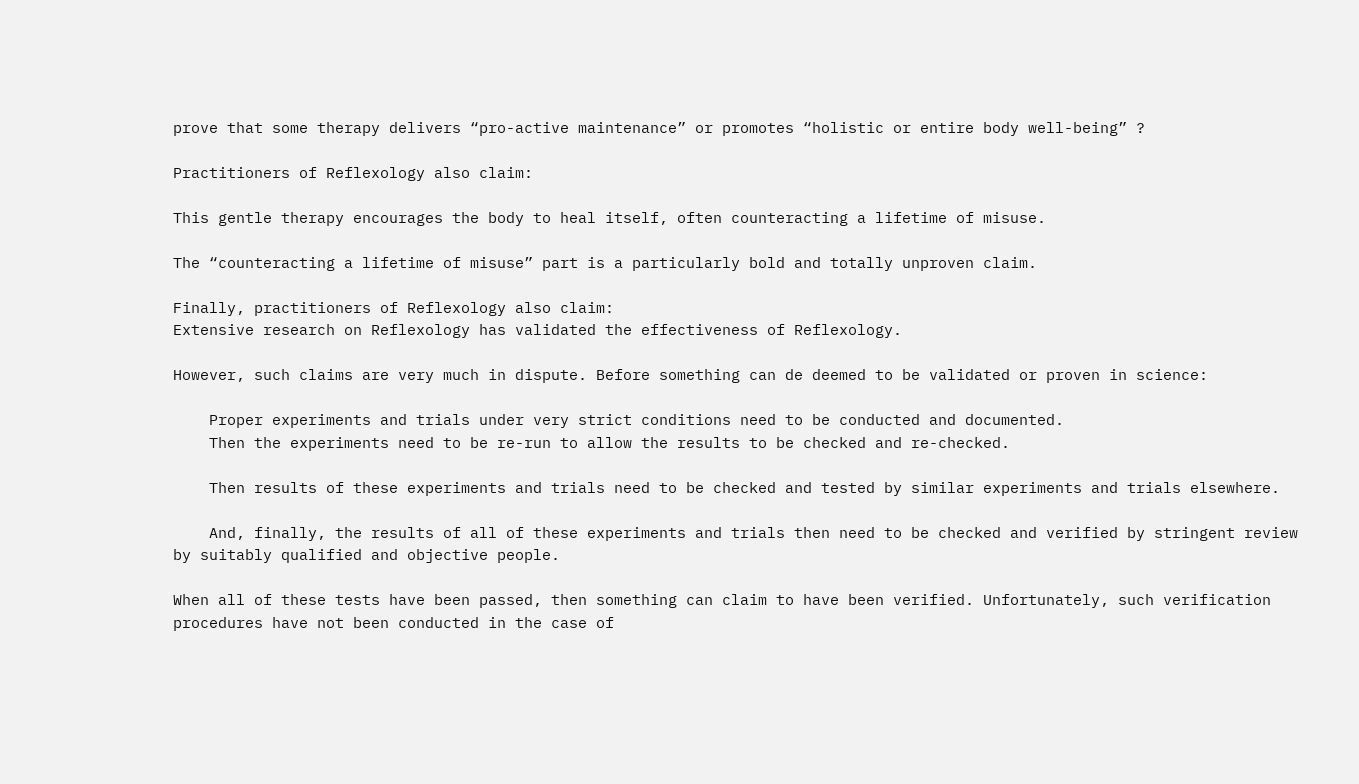prove that some therapy delivers “pro-active maintenance” or promotes “holistic or entire body well-being” ?

Practitioners of Reflexology also claim:

This gentle therapy encourages the body to heal itself, often counteracting a lifetime of misuse.

The “counteracting a lifetime of misuse” part is a particularly bold and totally unproven claim.

Finally, practitioners of Reflexology also claim:
Extensive research on Reflexology has validated the effectiveness of Reflexology.

However, such claims are very much in dispute. Before something can de deemed to be validated or proven in science:

    Proper experiments and trials under very strict conditions need to be conducted and documented.
    Then the experiments need to be re-run to allow the results to be checked and re-checked.

    Then results of these experiments and trials need to be checked and tested by similar experiments and trials elsewhere.

    And, finally, the results of all of these experiments and trials then need to be checked and verified by stringent review by suitably qualified and objective people.

When all of these tests have been passed, then something can claim to have been verified. Unfortunately, such verification procedures have not been conducted in the case of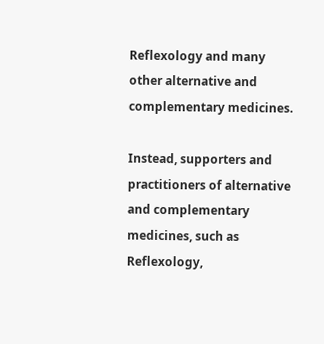Reflexology and many other alternative and complementary medicines.

Instead, supporters and practitioners of alternative and complementary medicines, such as Reflexology,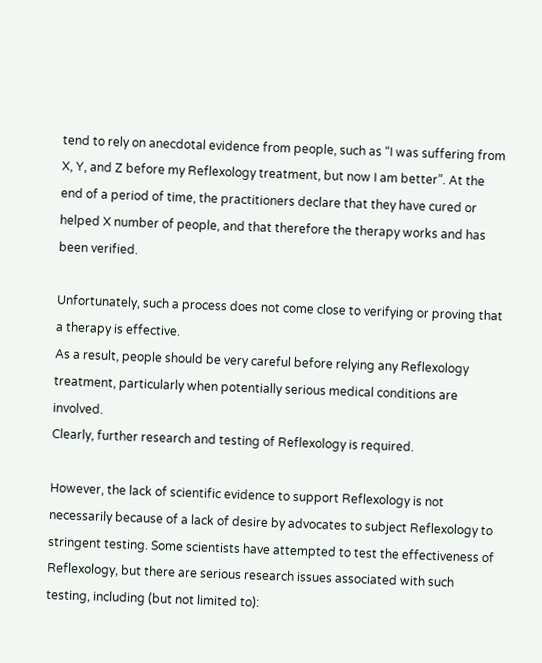tend to rely on anecdotal evidence from people, such as “I was suffering from X, Y, and Z before my Reflexology treatment, but now I am better”. At the end of a period of time, the practitioners declare that they have cured or helped X number of people, and that therefore the therapy works and has been verified.

Unfortunately, such a process does not come close to verifying or proving that a therapy is effective.
As a result, people should be very careful before relying any Reflexology treatment, particularly when potentially serious medical conditions are involved.
Clearly, further research and testing of Reflexology is required.

However, the lack of scientific evidence to support Reflexology is not necessarily because of a lack of desire by advocates to subject Reflexology to stringent testing. Some scientists have attempted to test the effectiveness of Reflexology, but there are serious research issues associated with such testing, including (but not limited to):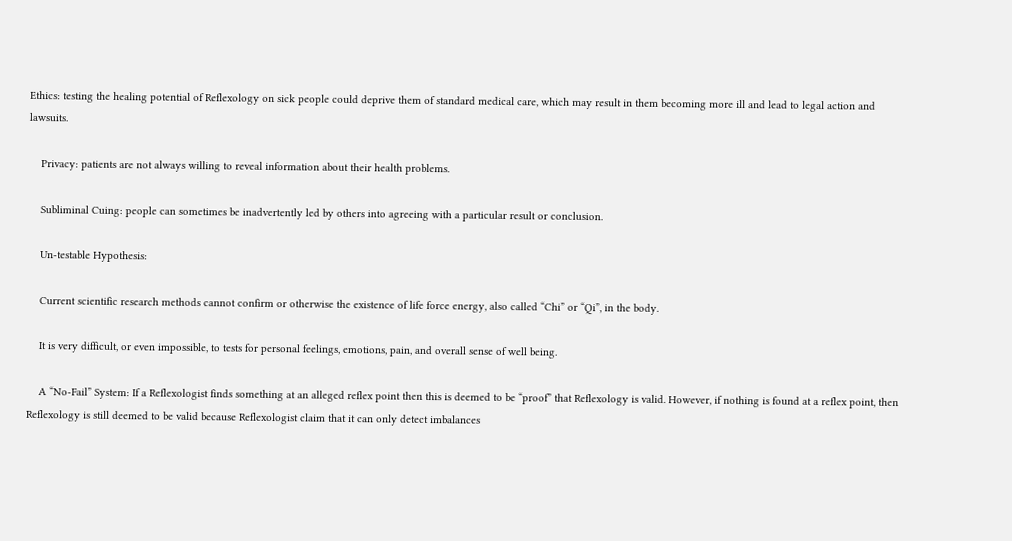Ethics: testing the healing potential of Reflexology on sick people could deprive them of standard medical care, which may result in them becoming more ill and lead to legal action and lawsuits.

    Privacy: patients are not always willing to reveal information about their health problems.

    Subliminal Cuing: people can sometimes be inadvertently led by others into agreeing with a particular result or conclusion.

    Un-testable Hypothesis:

    Current scientific research methods cannot confirm or otherwise the existence of life force energy, also called “Chi” or “Qi”, in the body.

    It is very difficult, or even impossible, to tests for personal feelings, emotions, pain, and overall sense of well being.

    A “No-Fail” System: If a Reflexologist finds something at an alleged reflex point then this is deemed to be “proof” that Reflexology is valid. However, if nothing is found at a reflex point, then Reflexology is still deemed to be valid because Reflexologist claim that it can only detect imbalances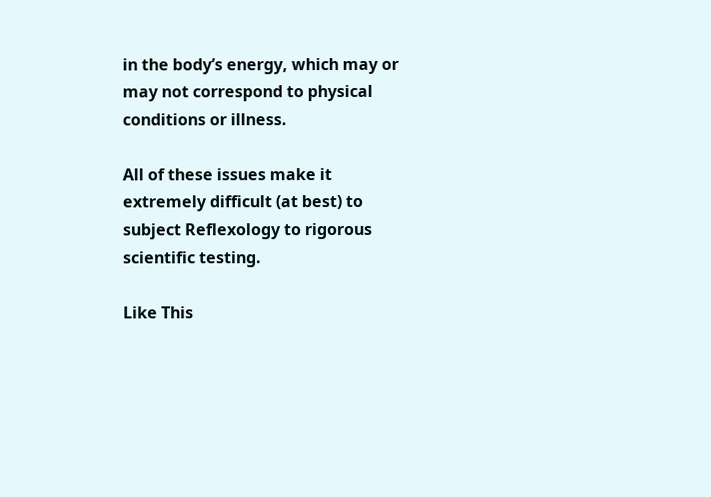in the body’s energy, which may or may not correspond to physical conditions or illness.

All of these issues make it extremely difficult (at best) to subject Reflexology to rigorous scientific testing.

Like This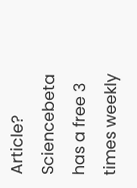Article? Sciencebeta has a free 3 times weekly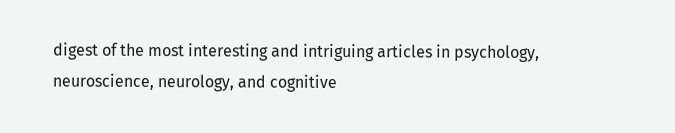digest of the most interesting and intriguing articles in psychology, neuroscience, neurology, and cognitive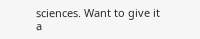sciences. Want to give it a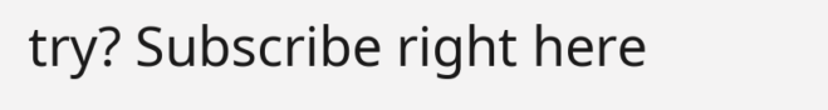try? Subscribe right here